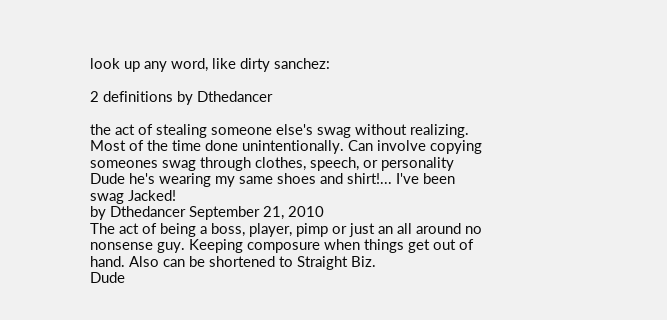look up any word, like dirty sanchez:

2 definitions by Dthedancer

the act of stealing someone else's swag without realizing. Most of the time done unintentionally. Can involve copying someones swag through clothes, speech, or personality
Dude he's wearing my same shoes and shirt!... I've been swag Jacked!
by Dthedancer September 21, 2010
The act of being a boss, player, pimp or just an all around no nonsense guy. Keeping composure when things get out of hand. Also can be shortened to Straight Biz.
Dude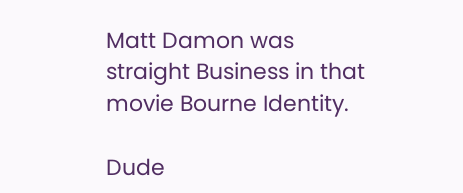Matt Damon was straight Business in that movie Bourne Identity.

Dude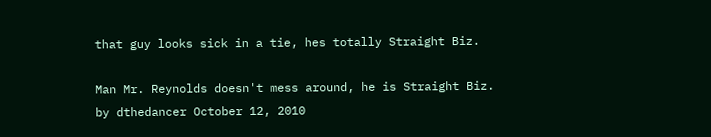that guy looks sick in a tie, hes totally Straight Biz.

Man Mr. Reynolds doesn't mess around, he is Straight Biz.
by dthedancer October 12, 2010